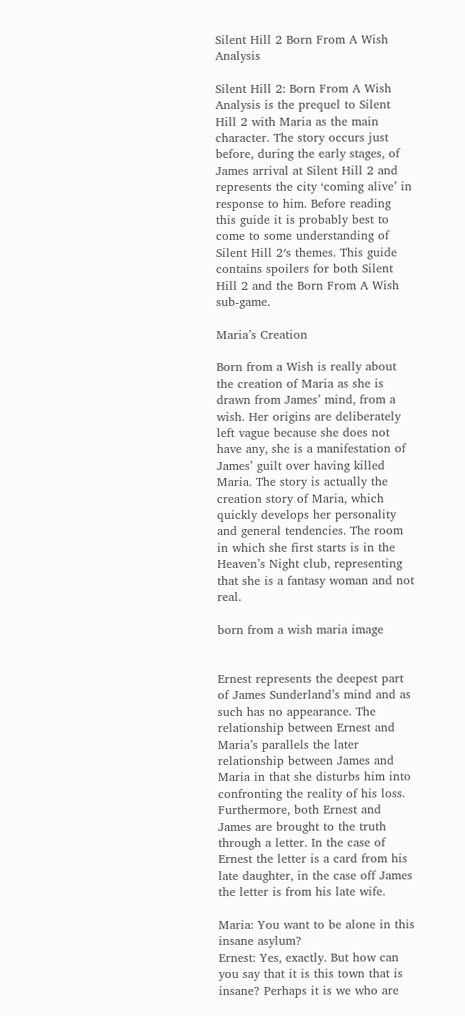Silent Hill 2 Born From A Wish Analysis

Silent Hill 2: Born From A Wish Analysis is the prequel to Silent Hill 2 with Maria as the main character. The story occurs just before, during the early stages, of James arrival at Silent Hill 2 and represents the city ‘coming alive’ in response to him. Before reading this guide it is probably best to come to some understanding of Silent Hill 2′s themes. This guide contains spoilers for both Silent Hill 2 and the Born From A Wish sub-game.

Maria’s Creation

Born from a Wish is really about the creation of Maria as she is drawn from James’ mind, from a wish. Her origins are deliberately left vague because she does not have any, she is a manifestation of James’ guilt over having killed Maria. The story is actually the creation story of Maria, which quickly develops her personality and general tendencies. The room in which she first starts is in the Heaven’s Night club, representing that she is a fantasy woman and not real.

born from a wish maria image


Ernest represents the deepest part of James Sunderland’s mind and as such has no appearance. The relationship between Ernest and Maria’s parallels the later relationship between James and Maria in that she disturbs him into confronting the reality of his loss. Furthermore, both Ernest and James are brought to the truth through a letter. In the case of Ernest the letter is a card from his late daughter, in the case off James the letter is from his late wife.

Maria: You want to be alone in this insane asylum?
Ernest: Yes, exactly. But how can you say that it is this town that is insane? Perhaps it is we who are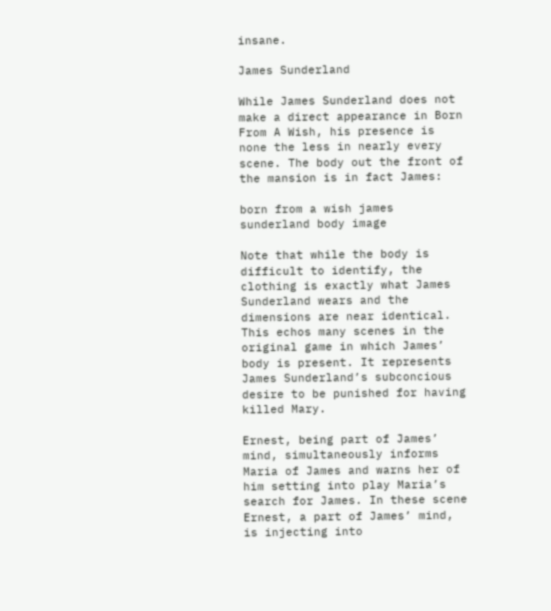insane.

James Sunderland

While James Sunderland does not make a direct appearance in Born From A Wish, his presence is none the less in nearly every scene. The body out the front of the mansion is in fact James:

born from a wish james sunderland body image

Note that while the body is difficult to identify, the clothing is exactly what James Sunderland wears and the dimensions are near identical. This echos many scenes in the original game in which James’ body is present. It represents James Sunderland’s subconcious desire to be punished for having killed Mary.

Ernest, being part of James’ mind, simultaneously informs Maria of James and warns her of him setting into play Maria’s search for James. In these scene Ernest, a part of James’ mind, is injecting into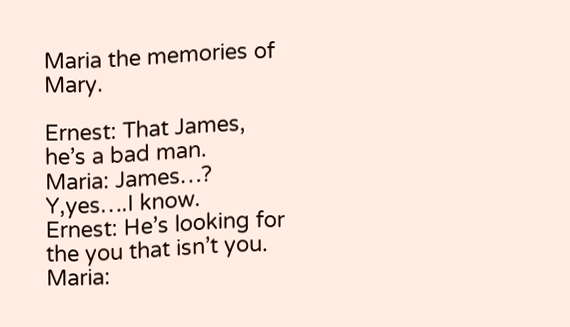Maria the memories of Mary.

Ernest: That James, he’s a bad man.
Maria: James…? Y,yes….I know.
Ernest: He’s looking for the you that isn’t you.
Maria: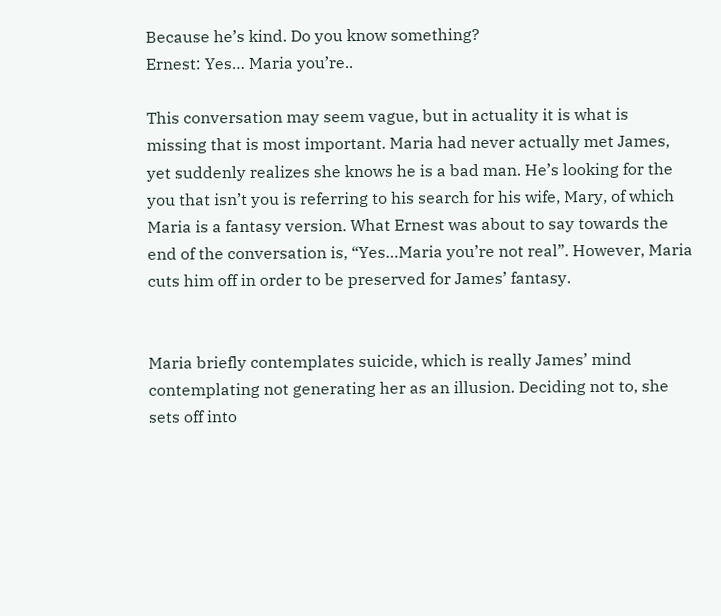Because he’s kind. Do you know something?
Ernest: Yes… Maria you’re..

This conversation may seem vague, but in actuality it is what is missing that is most important. Maria had never actually met James, yet suddenly realizes she knows he is a bad man. He’s looking for the you that isn’t you is referring to his search for his wife, Mary, of which Maria is a fantasy version. What Ernest was about to say towards the end of the conversation is, “Yes…Maria you’re not real”. However, Maria cuts him off in order to be preserved for James’ fantasy.


Maria briefly contemplates suicide, which is really James’ mind contemplating not generating her as an illusion. Deciding not to, she sets off into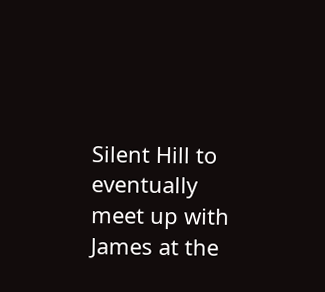Silent Hill to eventually meet up with James at the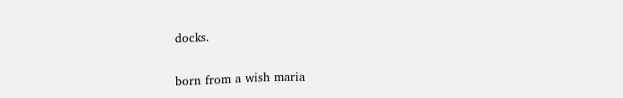docks.

born from a wish maria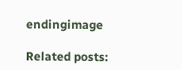endingimage

Related posts: